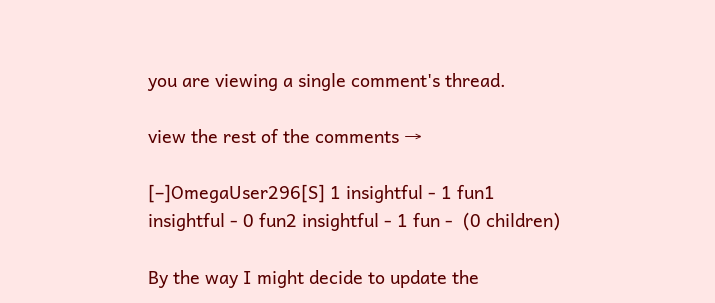you are viewing a single comment's thread.

view the rest of the comments →

[–]OmegaUser296[S] 1 insightful - 1 fun1 insightful - 0 fun2 insightful - 1 fun -  (0 children)

By the way I might decide to update the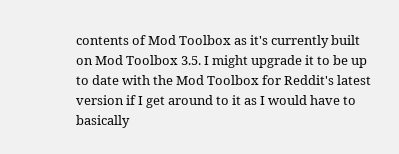contents of Mod Toolbox as it's currently built on Mod Toolbox 3.5. I might upgrade it to be up to date with the Mod Toolbox for Reddit's latest version if I get around to it as I would have to basically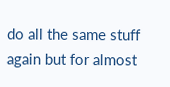do all the same stuff again but for almost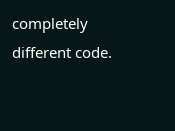completely different code.